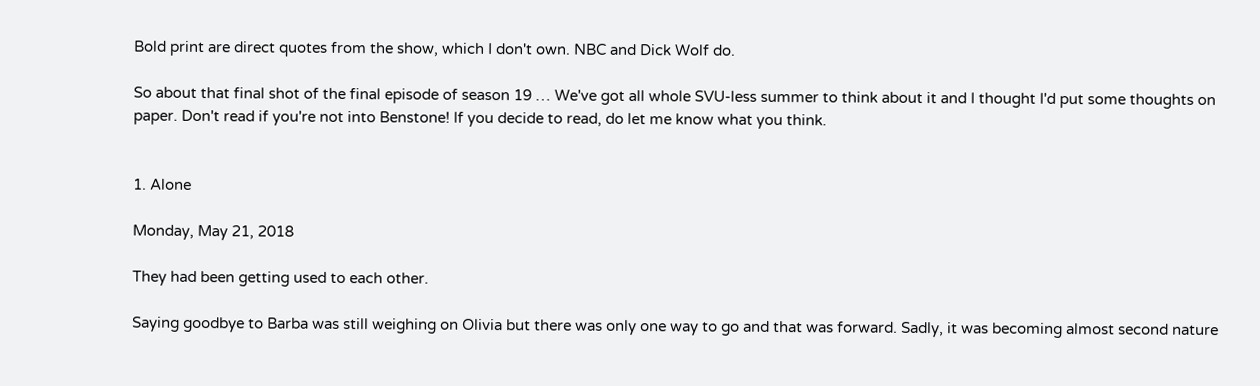Bold print are direct quotes from the show, which I don't own. NBC and Dick Wolf do.

So about that final shot of the final episode of season 19 … We've got all whole SVU-less summer to think about it and I thought I'd put some thoughts on paper. Don't read if you're not into Benstone! If you decide to read, do let me know what you think.


1. Alone

Monday, May 21, 2018

They had been getting used to each other.

Saying goodbye to Barba was still weighing on Olivia but there was only one way to go and that was forward. Sadly, it was becoming almost second nature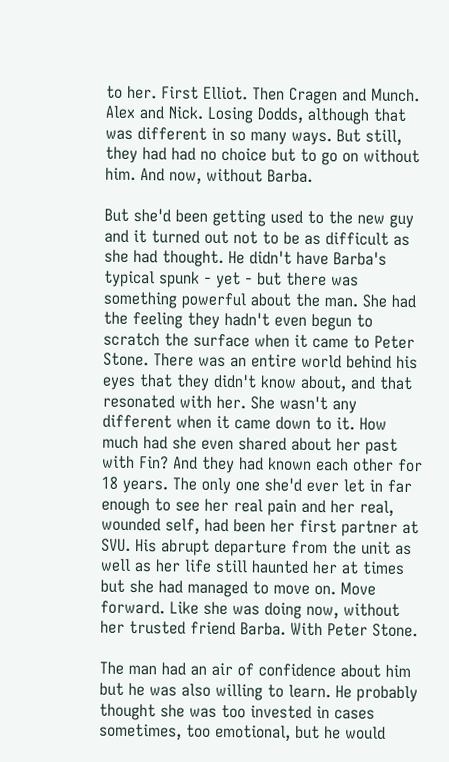to her. First Elliot. Then Cragen and Munch. Alex and Nick. Losing Dodds, although that was different in so many ways. But still, they had had no choice but to go on without him. And now, without Barba.

But she'd been getting used to the new guy and it turned out not to be as difficult as she had thought. He didn't have Barba's typical spunk - yet - but there was something powerful about the man. She had the feeling they hadn't even begun to scratch the surface when it came to Peter Stone. There was an entire world behind his eyes that they didn't know about, and that resonated with her. She wasn't any different when it came down to it. How much had she even shared about her past with Fin? And they had known each other for 18 years. The only one she'd ever let in far enough to see her real pain and her real, wounded self, had been her first partner at SVU. His abrupt departure from the unit as well as her life still haunted her at times but she had managed to move on. Move forward. Like she was doing now, without her trusted friend Barba. With Peter Stone.

The man had an air of confidence about him but he was also willing to learn. He probably thought she was too invested in cases sometimes, too emotional, but he would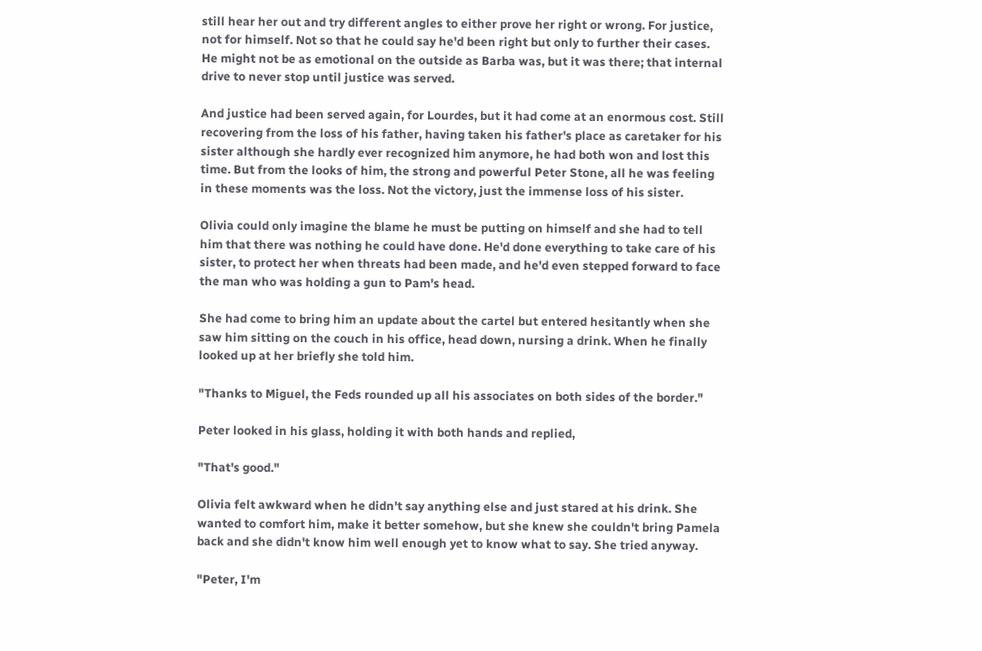still hear her out and try different angles to either prove her right or wrong. For justice, not for himself. Not so that he could say he'd been right but only to further their cases. He might not be as emotional on the outside as Barba was, but it was there; that internal drive to never stop until justice was served.

And justice had been served again, for Lourdes, but it had come at an enormous cost. Still recovering from the loss of his father, having taken his father's place as caretaker for his sister although she hardly ever recognized him anymore, he had both won and lost this time. But from the looks of him, the strong and powerful Peter Stone, all he was feeling in these moments was the loss. Not the victory, just the immense loss of his sister.

Olivia could only imagine the blame he must be putting on himself and she had to tell him that there was nothing he could have done. He'd done everything to take care of his sister, to protect her when threats had been made, and he'd even stepped forward to face the man who was holding a gun to Pam's head.

She had come to bring him an update about the cartel but entered hesitantly when she saw him sitting on the couch in his office, head down, nursing a drink. When he finally looked up at her briefly she told him.

"Thanks to Miguel, the Feds rounded up all his associates on both sides of the border."

Peter looked in his glass, holding it with both hands and replied,

"That's good."

Olivia felt awkward when he didn't say anything else and just stared at his drink. She wanted to comfort him, make it better somehow, but she knew she couldn't bring Pamela back and she didn't know him well enough yet to know what to say. She tried anyway.

"Peter, I'm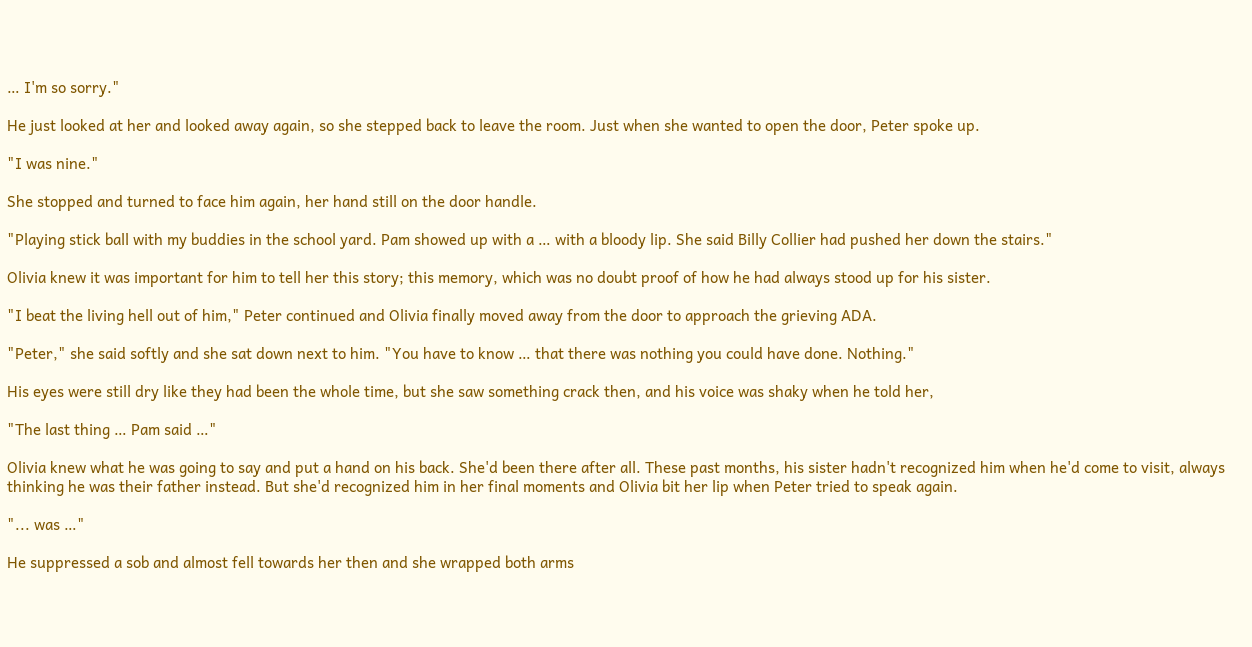… I'm so sorry."

He just looked at her and looked away again, so she stepped back to leave the room. Just when she wanted to open the door, Peter spoke up.

"I was nine."

She stopped and turned to face him again, her hand still on the door handle.

"Playing stick ball with my buddies in the school yard. Pam showed up with a … with a bloody lip. She said Billy Collier had pushed her down the stairs."

Olivia knew it was important for him to tell her this story; this memory, which was no doubt proof of how he had always stood up for his sister.

"I beat the living hell out of him," Peter continued and Olivia finally moved away from the door to approach the grieving ADA.

"Peter," she said softly and she sat down next to him. "You have to know … that there was nothing you could have done. Nothing."

His eyes were still dry like they had been the whole time, but she saw something crack then, and his voice was shaky when he told her,

"The last thing … Pam said …"

Olivia knew what he was going to say and put a hand on his back. She'd been there after all. These past months, his sister hadn't recognized him when he'd come to visit, always thinking he was their father instead. But she'd recognized him in her final moments and Olivia bit her lip when Peter tried to speak again.

"... was …"

He suppressed a sob and almost fell towards her then and she wrapped both arms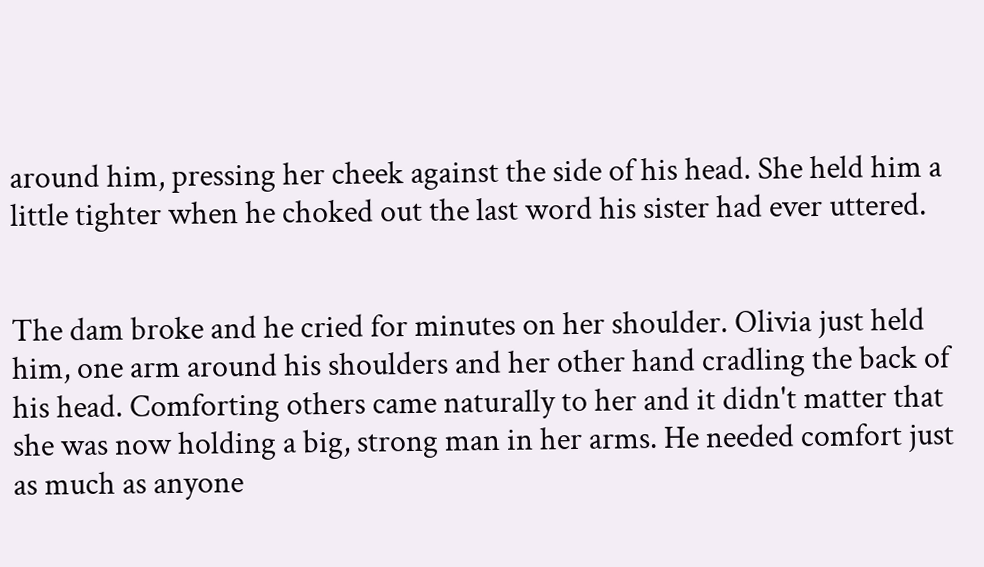around him, pressing her cheek against the side of his head. She held him a little tighter when he choked out the last word his sister had ever uttered.


The dam broke and he cried for minutes on her shoulder. Olivia just held him, one arm around his shoulders and her other hand cradling the back of his head. Comforting others came naturally to her and it didn't matter that she was now holding a big, strong man in her arms. He needed comfort just as much as anyone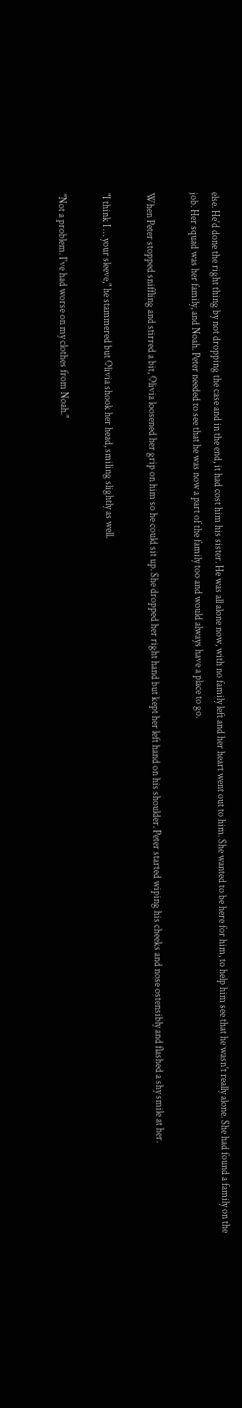else. He'd done the right thing by not dropping the case and in the end, it had cost him his sister. He was all alone now, with no family left and her heart went out to him. She wanted to be here for him, to help him see that he wasn't really alone. She had found a family on the job. Her squad was her family, and Noah. Peter needed to see that he was now a part of the family too and would always have a place to go.

When Peter stopped sniffling and stirred a bit, Olivia loosened her grip on him so he could sit up. She dropped her right hand but kept her left hand on his shoulder. Peter started wiping his cheeks and nose ostensibly and flashed a shy smile at her.

"I think I … your sleeve," he stammered but Olivia shook her head, smiling slightly as well.

"Not a problem. I've had worse on my clothes from Noah."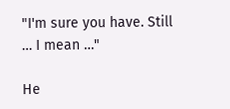"I'm sure you have. Still … I mean …"

He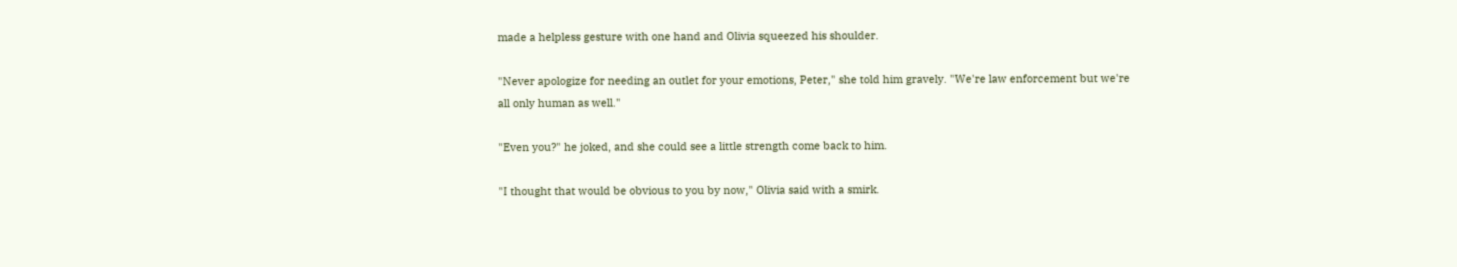made a helpless gesture with one hand and Olivia squeezed his shoulder.

"Never apologize for needing an outlet for your emotions, Peter," she told him gravely. "We're law enforcement but we're all only human as well."

"Even you?" he joked, and she could see a little strength come back to him.

"I thought that would be obvious to you by now," Olivia said with a smirk.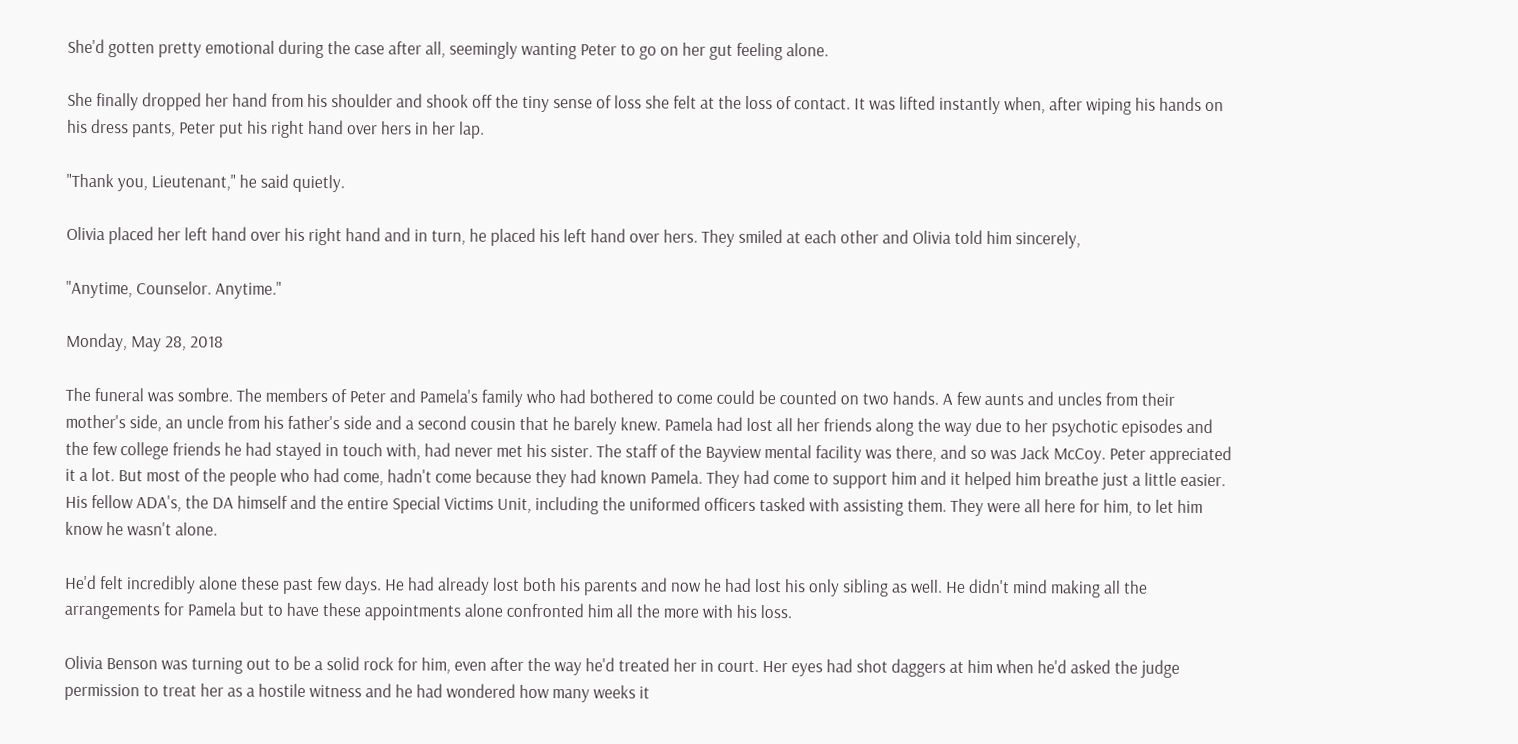She'd gotten pretty emotional during the case after all, seemingly wanting Peter to go on her gut feeling alone.

She finally dropped her hand from his shoulder and shook off the tiny sense of loss she felt at the loss of contact. It was lifted instantly when, after wiping his hands on his dress pants, Peter put his right hand over hers in her lap.

"Thank you, Lieutenant," he said quietly.

Olivia placed her left hand over his right hand and in turn, he placed his left hand over hers. They smiled at each other and Olivia told him sincerely,

"Anytime, Counselor. Anytime."

Monday, May 28, 2018

The funeral was sombre. The members of Peter and Pamela's family who had bothered to come could be counted on two hands. A few aunts and uncles from their mother's side, an uncle from his father's side and a second cousin that he barely knew. Pamela had lost all her friends along the way due to her psychotic episodes and the few college friends he had stayed in touch with, had never met his sister. The staff of the Bayview mental facility was there, and so was Jack McCoy. Peter appreciated it a lot. But most of the people who had come, hadn't come because they had known Pamela. They had come to support him and it helped him breathe just a little easier. His fellow ADA's, the DA himself and the entire Special Victims Unit, including the uniformed officers tasked with assisting them. They were all here for him, to let him know he wasn't alone.

He'd felt incredibly alone these past few days. He had already lost both his parents and now he had lost his only sibling as well. He didn't mind making all the arrangements for Pamela but to have these appointments alone confronted him all the more with his loss.

Olivia Benson was turning out to be a solid rock for him, even after the way he'd treated her in court. Her eyes had shot daggers at him when he'd asked the judge permission to treat her as a hostile witness and he had wondered how many weeks it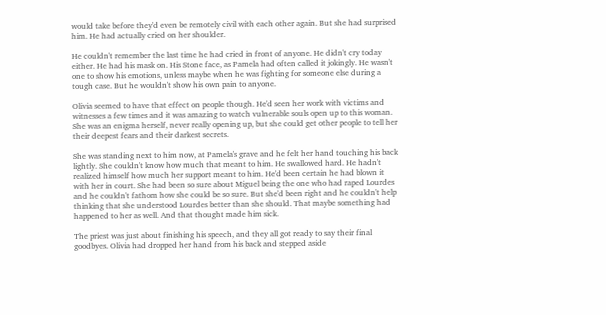would take before they'd even be remotely civil with each other again. But she had surprised him. He had actually cried on her shoulder.

He couldn't remember the last time he had cried in front of anyone. He didn't cry today either. He had his mask on. His Stone face, as Pamela had often called it jokingly. He wasn't one to show his emotions, unless maybe when he was fighting for someone else during a tough case. But he wouldn't show his own pain to anyone.

Olivia seemed to have that effect on people though. He'd seen her work with victims and witnesses a few times and it was amazing to watch vulnerable souls open up to this woman. She was an enigma herself, never really opening up, but she could get other people to tell her their deepest fears and their darkest secrets.

She was standing next to him now, at Pamela's grave and he felt her hand touching his back lightly. She couldn't know how much that meant to him. He swallowed hard. He hadn't realized himself how much her support meant to him. He'd been certain he had blown it with her in court. She had been so sure about Miguel being the one who had raped Lourdes and he couldn't fathom how she could be so sure. But she'd been right and he couldn't help thinking that she understood Lourdes better than she should. That maybe something had happened to her as well. And that thought made him sick.

The priest was just about finishing his speech, and they all got ready to say their final goodbyes. Olivia had dropped her hand from his back and stepped aside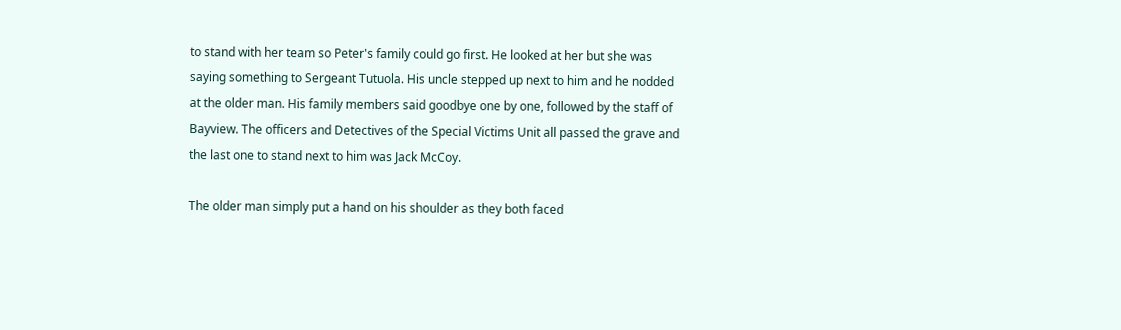to stand with her team so Peter's family could go first. He looked at her but she was saying something to Sergeant Tutuola. His uncle stepped up next to him and he nodded at the older man. His family members said goodbye one by one, followed by the staff of Bayview. The officers and Detectives of the Special Victims Unit all passed the grave and the last one to stand next to him was Jack McCoy.

The older man simply put a hand on his shoulder as they both faced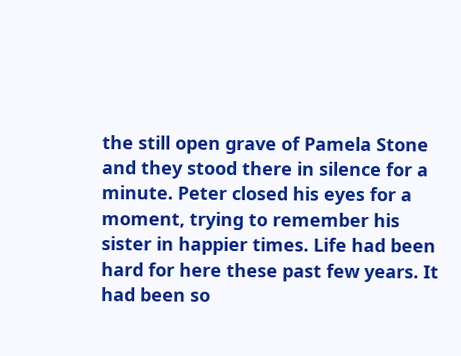the still open grave of Pamela Stone and they stood there in silence for a minute. Peter closed his eyes for a moment, trying to remember his sister in happier times. Life had been hard for here these past few years. It had been so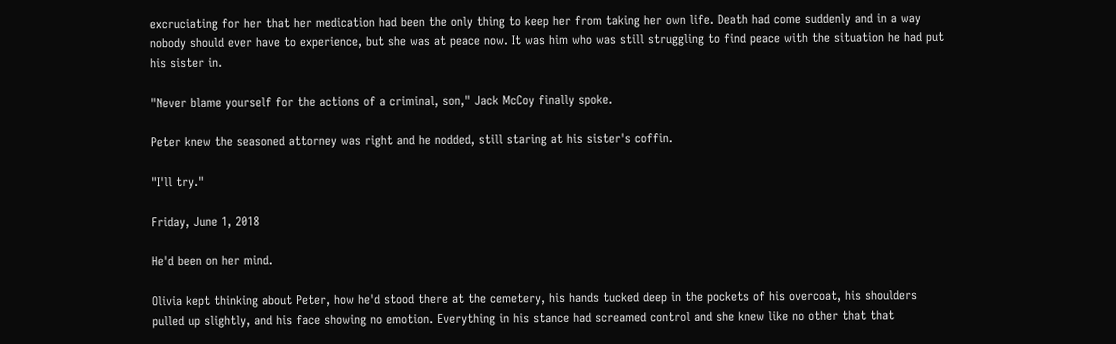excruciating for her that her medication had been the only thing to keep her from taking her own life. Death had come suddenly and in a way nobody should ever have to experience, but she was at peace now. It was him who was still struggling to find peace with the situation he had put his sister in.

"Never blame yourself for the actions of a criminal, son," Jack McCoy finally spoke.

Peter knew the seasoned attorney was right and he nodded, still staring at his sister's coffin.

"I'll try."

Friday, June 1, 2018

He'd been on her mind.

Olivia kept thinking about Peter, how he'd stood there at the cemetery, his hands tucked deep in the pockets of his overcoat, his shoulders pulled up slightly, and his face showing no emotion. Everything in his stance had screamed control and she knew like no other that that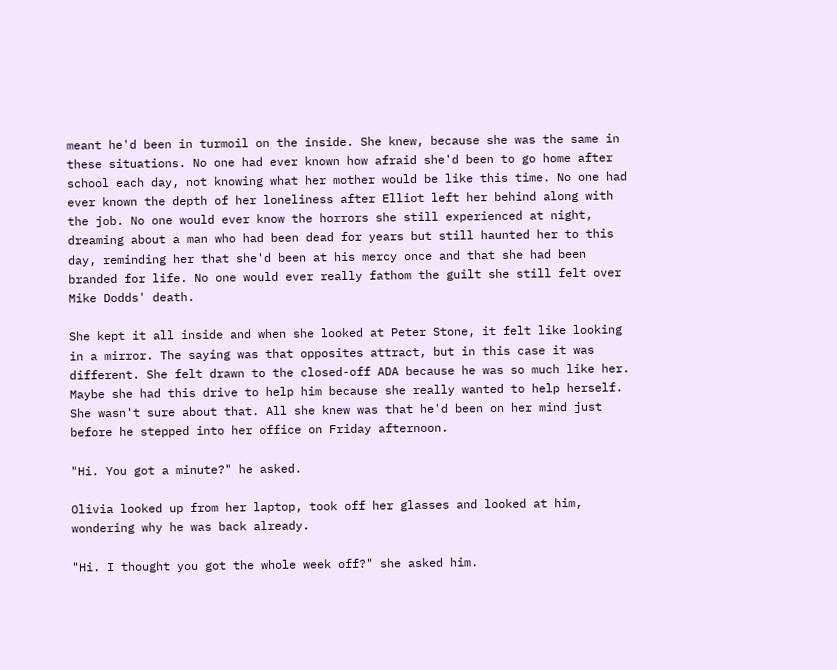meant he'd been in turmoil on the inside. She knew, because she was the same in these situations. No one had ever known how afraid she'd been to go home after school each day, not knowing what her mother would be like this time. No one had ever known the depth of her loneliness after Elliot left her behind along with the job. No one would ever know the horrors she still experienced at night, dreaming about a man who had been dead for years but still haunted her to this day, reminding her that she'd been at his mercy once and that she had been branded for life. No one would ever really fathom the guilt she still felt over Mike Dodds' death.

She kept it all inside and when she looked at Peter Stone, it felt like looking in a mirror. The saying was that opposites attract, but in this case it was different. She felt drawn to the closed-off ADA because he was so much like her. Maybe she had this drive to help him because she really wanted to help herself. She wasn't sure about that. All she knew was that he'd been on her mind just before he stepped into her office on Friday afternoon.

"Hi. You got a minute?" he asked.

Olivia looked up from her laptop, took off her glasses and looked at him, wondering why he was back already.

"Hi. I thought you got the whole week off?" she asked him.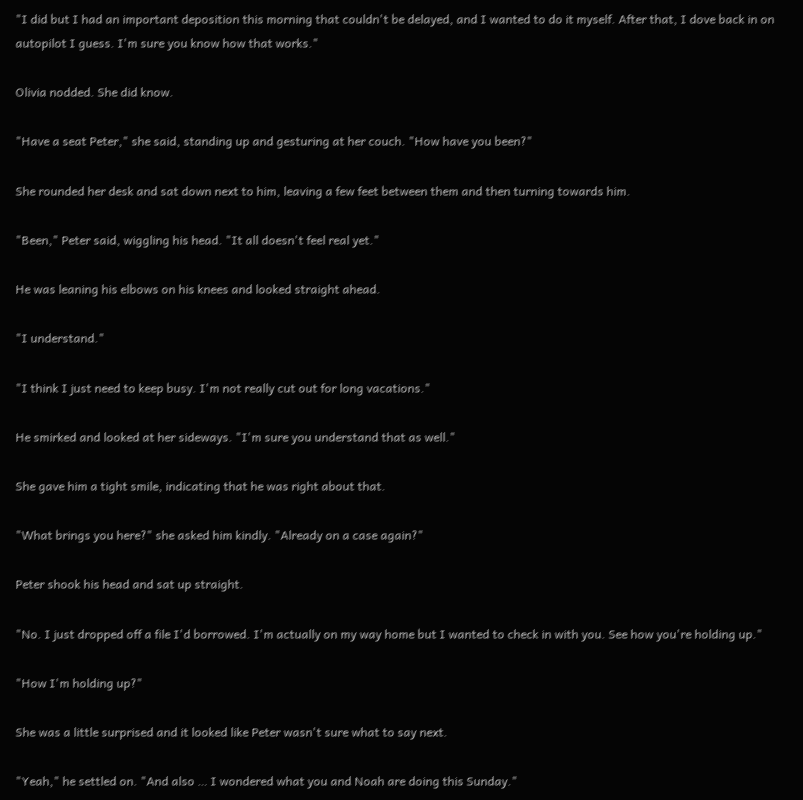"I did but I had an important deposition this morning that couldn't be delayed, and I wanted to do it myself. After that, I dove back in on autopilot I guess. I'm sure you know how that works."

Olivia nodded. She did know.

"Have a seat Peter," she said, standing up and gesturing at her couch. "How have you been?"

She rounded her desk and sat down next to him, leaving a few feet between them and then turning towards him.

"Been," Peter said, wiggling his head. "It all doesn't feel real yet."

He was leaning his elbows on his knees and looked straight ahead.

"I understand."

"I think I just need to keep busy. I'm not really cut out for long vacations."

He smirked and looked at her sideways. "I'm sure you understand that as well."

She gave him a tight smile, indicating that he was right about that.

"What brings you here?" she asked him kindly. "Already on a case again?"

Peter shook his head and sat up straight.

"No. I just dropped off a file I'd borrowed. I'm actually on my way home but I wanted to check in with you. See how you're holding up."

"How I'm holding up?"

She was a little surprised and it looked like Peter wasn't sure what to say next.

"Yeah," he settled on. "And also … I wondered what you and Noah are doing this Sunday."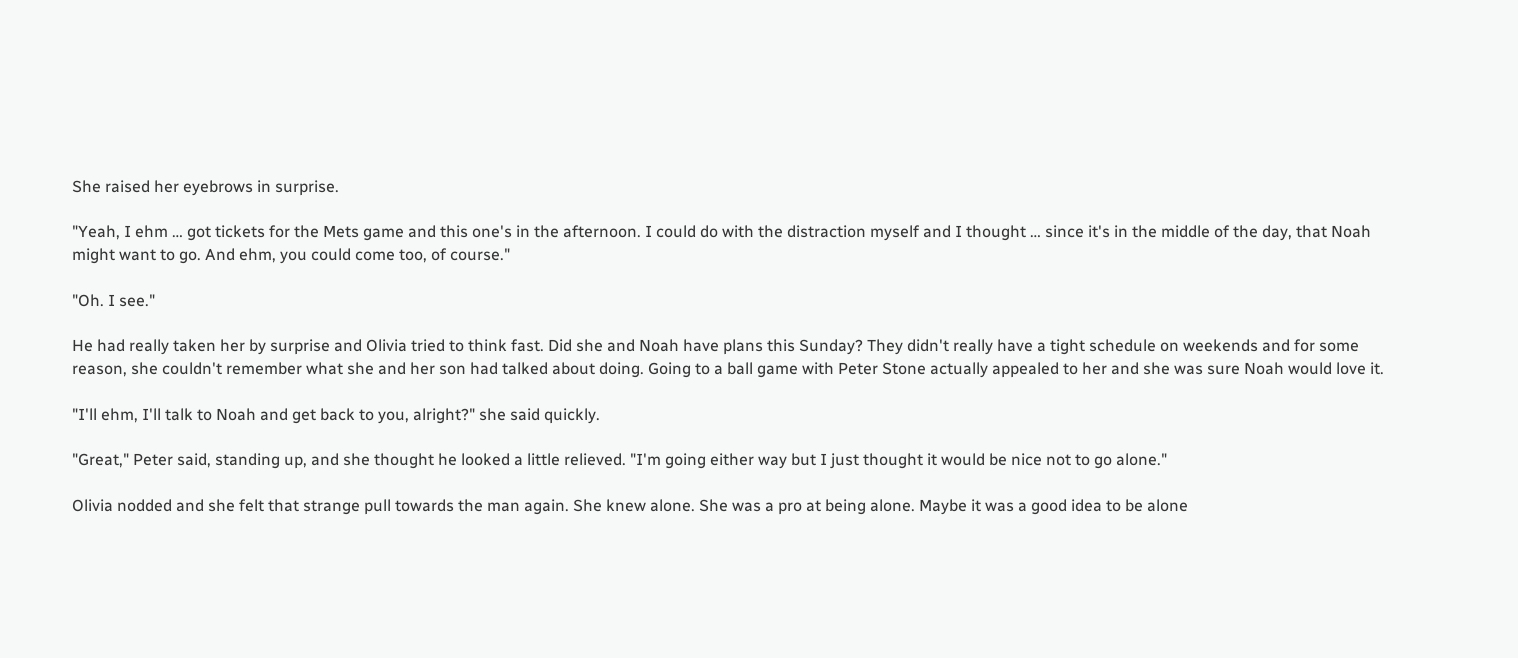She raised her eyebrows in surprise.

"Yeah, I ehm … got tickets for the Mets game and this one's in the afternoon. I could do with the distraction myself and I thought … since it's in the middle of the day, that Noah might want to go. And ehm, you could come too, of course."

"Oh. I see."

He had really taken her by surprise and Olivia tried to think fast. Did she and Noah have plans this Sunday? They didn't really have a tight schedule on weekends and for some reason, she couldn't remember what she and her son had talked about doing. Going to a ball game with Peter Stone actually appealed to her and she was sure Noah would love it.

"I'll ehm, I'll talk to Noah and get back to you, alright?" she said quickly.

"Great," Peter said, standing up, and she thought he looked a little relieved. "I'm going either way but I just thought it would be nice not to go alone."

Olivia nodded and she felt that strange pull towards the man again. She knew alone. She was a pro at being alone. Maybe it was a good idea to be alone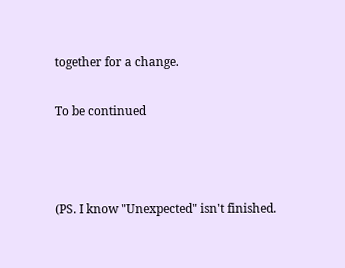together for a change.

To be continued



(PS. I know "Unexpected" isn't finished.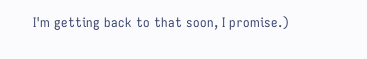I'm getting back to that soon, I promise.)